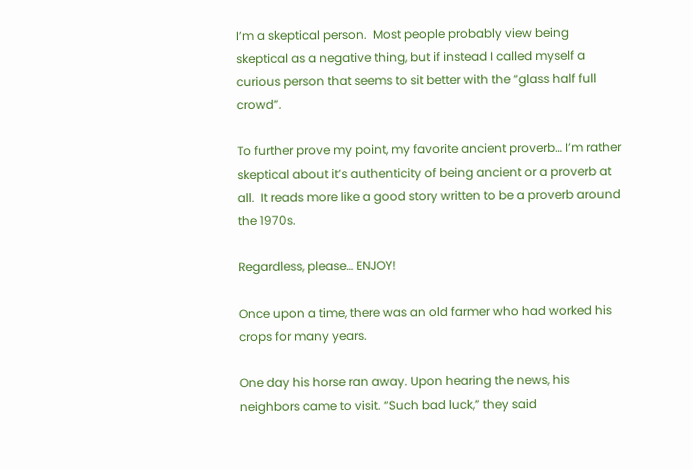I’m a skeptical person.  Most people probably view being skeptical as a negative thing, but if instead I called myself a curious person that seems to sit better with the “glass half full crowd”.

To further prove my point, my favorite ancient proverb… I’m rather skeptical about it’s authenticity of being ancient or a proverb at all.  It reads more like a good story written to be a proverb around the 1970s.

Regardless, please… ENJOY!

Once upon a time, there was an old farmer who had worked his crops for many years.

One day his horse ran away. Upon hearing the news, his neighbors came to visit. “Such bad luck,” they said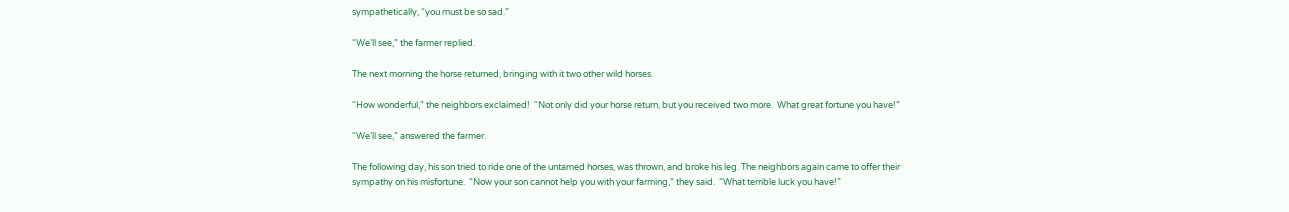sympathetically, “you must be so sad.”

“We’ll see,” the farmer replied.

The next morning the horse returned, bringing with it two other wild horses.

“How wonderful,” the neighbors exclaimed!  “Not only did your horse return, but you received two more.  What great fortune you have!”

“We’ll see,” answered the farmer.

The following day, his son tried to ride one of the untamed horses, was thrown, and broke his leg. The neighbors again came to offer their sympathy on his misfortune.  “Now your son cannot help you with your farming,” they said.  “What terrible luck you have!”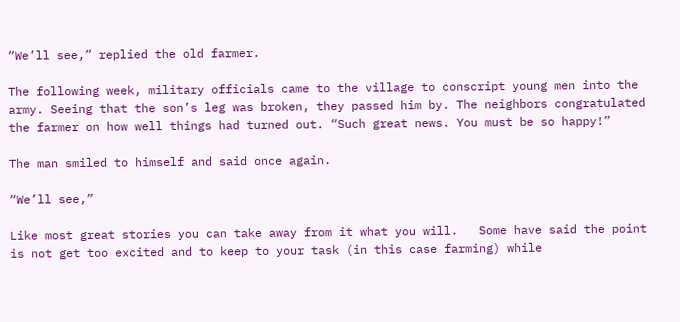“We’ll see,” replied the old farmer.

The following week, military officials came to the village to conscript young men into the army. Seeing that the son’s leg was broken, they passed him by. The neighbors congratulated the farmer on how well things had turned out. “Such great news. You must be so happy!”

The man smiled to himself and said once again.

“We’ll see,”

Like most great stories you can take away from it what you will.   Some have said the point is not get too excited and to keep to your task (in this case farming) while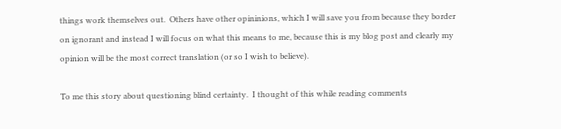things work themselves out.  Others have other opininions, which I will save you from because they border on ignorant and instead I will focus on what this means to me, because this is my blog post and clearly my opinion will be the most correct translation (or so I wish to believe).

To me this story about questioning blind certainty.  I thought of this while reading comments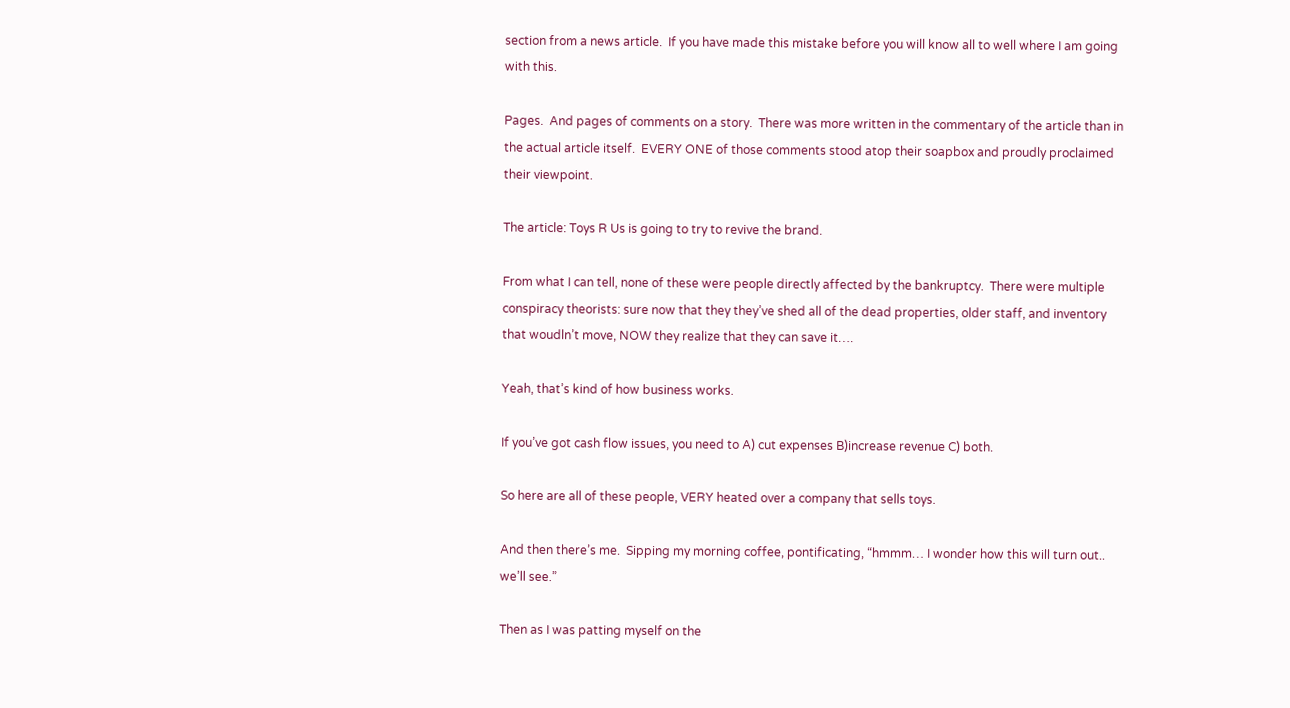section from a news article.  If you have made this mistake before you will know all to well where I am going with this.

Pages.  And pages of comments on a story.  There was more written in the commentary of the article than in the actual article itself.  EVERY ONE of those comments stood atop their soapbox and proudly proclaimed their viewpoint.

The article: Toys R Us is going to try to revive the brand.

From what I can tell, none of these were people directly affected by the bankruptcy.  There were multiple conspiracy theorists: sure now that they they’ve shed all of the dead properties, older staff, and inventory that woudln’t move, NOW they realize that they can save it….

Yeah, that’s kind of how business works.

If you’ve got cash flow issues, you need to A) cut expenses B)increase revenue C) both.

So here are all of these people, VERY heated over a company that sells toys.

And then there’s me.  Sipping my morning coffee, pontificating, “hmmm… I wonder how this will turn out.. we’ll see.”

Then as I was patting myself on the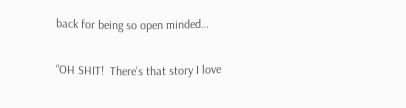back for being so open minded…

“OH SHIT!  There’s that story I love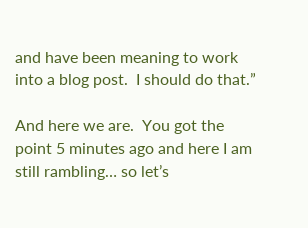and have been meaning to work into a blog post.  I should do that.”

And here we are.  You got the point 5 minutes ago and here I am still rambling… so let’s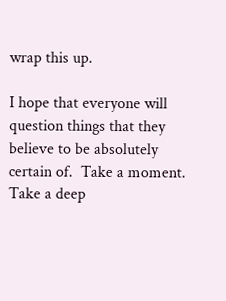wrap this up.

I hope that everyone will question things that they believe to be absolutely certain of.  Take a moment.  Take a deep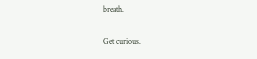breath.

Get curious.